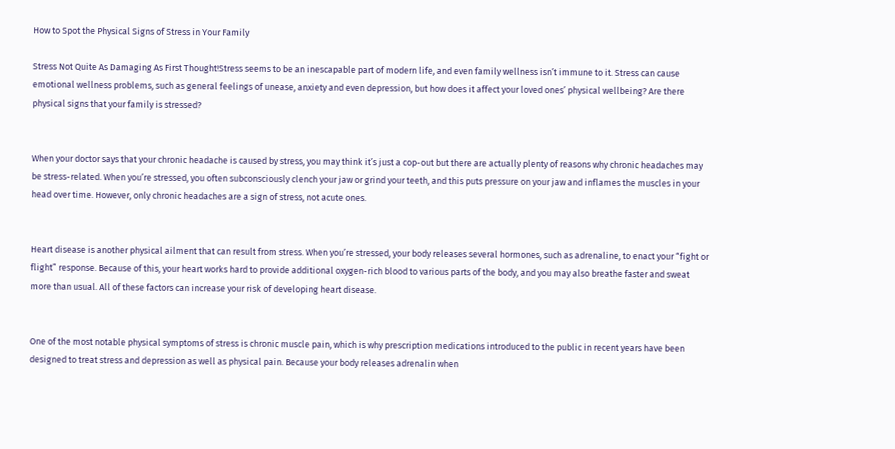How to Spot the Physical Signs of Stress in Your Family

Stress Not Quite As Damaging As First Thought!Stress seems to be an inescapable part of modern life, and even family wellness isn’t immune to it. Stress can cause emotional wellness problems, such as general feelings of unease, anxiety and even depression, but how does it affect your loved ones’ physical wellbeing? Are there physical signs that your family is stressed?


When your doctor says that your chronic headache is caused by stress, you may think it’s just a cop-out but there are actually plenty of reasons why chronic headaches may be stress-related. When you’re stressed, you often subconsciously clench your jaw or grind your teeth, and this puts pressure on your jaw and inflames the muscles in your head over time. However, only chronic headaches are a sign of stress, not acute ones.


Heart disease is another physical ailment that can result from stress. When you’re stressed, your body releases several hormones, such as adrenaline, to enact your “fight or flight” response. Because of this, your heart works hard to provide additional oxygen-rich blood to various parts of the body, and you may also breathe faster and sweat more than usual. All of these factors can increase your risk of developing heart disease.


One of the most notable physical symptoms of stress is chronic muscle pain, which is why prescription medications introduced to the public in recent years have been designed to treat stress and depression as well as physical pain. Because your body releases adrenalin when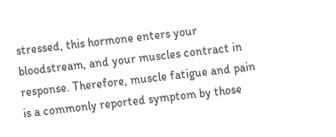stressed, this hormone enters your bloodstream, and your muscles contract in response. Therefore, muscle fatigue and pain is a commonly reported symptom by those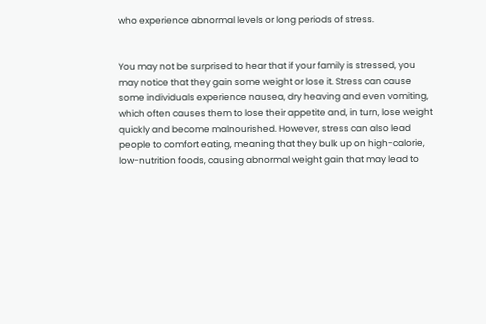who experience abnormal levels or long periods of stress.


You may not be surprised to hear that if your family is stressed, you may notice that they gain some weight or lose it. Stress can cause some individuals experience nausea, dry heaving and even vomiting, which often causes them to lose their appetite and, in turn, lose weight quickly and become malnourished. However, stress can also lead people to comfort eating, meaning that they bulk up on high-calorie, low-nutrition foods, causing abnormal weight gain that may lead to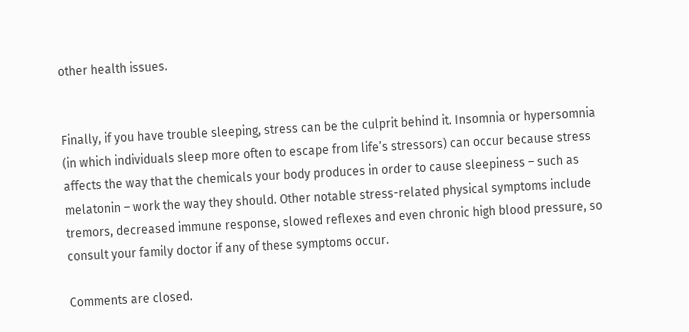other health issues.


Finally, if you have trouble sleeping, stress can be the culprit behind it. Insomnia or hypersomnia (in which individuals sleep more often to escape from life’s stressors) can occur because stress affects the way that the chemicals your body produces in order to cause sleepiness – such as melatonin – work the way they should. Other notable stress-related physical symptoms include tremors, decreased immune response, slowed reflexes and even chronic high blood pressure, so consult your family doctor if any of these symptoms occur.

Comments are closed.